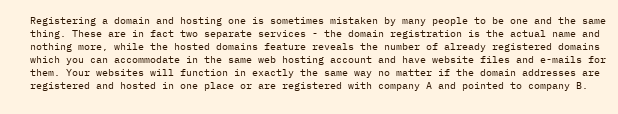Registering a domain and hosting one is sometimes mistaken by many people to be one and the same thing. These are in fact two separate services - the domain registration is the actual name and nothing more, while the hosted domains feature reveals the number of already registered domains which you can accommodate in the same web hosting account and have website files and e-mails for them. Your websites will function in exactly the same way no matter if the domain addresses are registered and hosted in one place or are registered with company A and pointed to company B.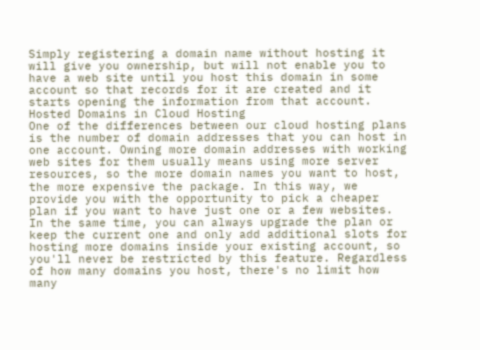Simply registering a domain name without hosting it will give you ownership, but will not enable you to have a web site until you host this domain in some account so that records for it are created and it starts opening the information from that account.
Hosted Domains in Cloud Hosting
One of the differences between our cloud hosting plans is the number of domain addresses that you can host in one account. Owning more domain addresses with working web sites for them usually means using more server resources, so the more domain names you want to host, the more expensive the package. In this way, we provide you with the opportunity to pick a cheaper plan if you want to have just one or a few websites. In the same time, you can always upgrade the plan or keep the current one and only add additional slots for hosting more domains inside your existing account, so you'll never be restricted by this feature. Regardless of how many domains you host, there's no limit how many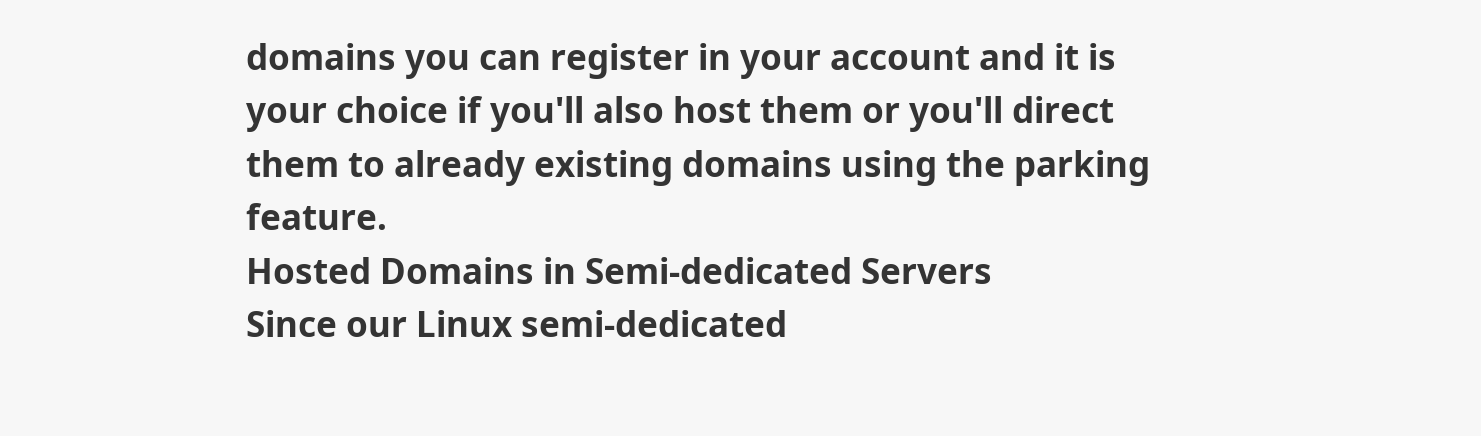domains you can register in your account and it is your choice if you'll also host them or you'll direct them to already existing domains using the parking feature.
Hosted Domains in Semi-dedicated Servers
Since our Linux semi-dedicated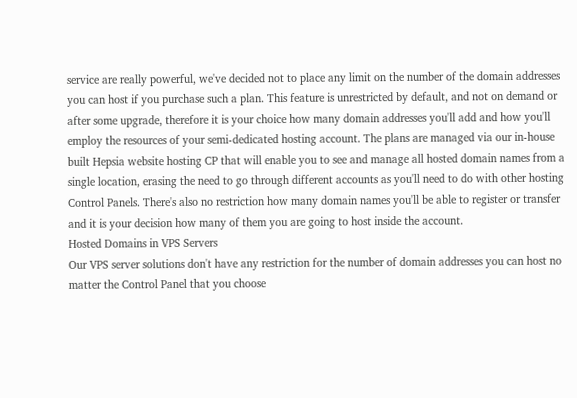service are really powerful, we've decided not to place any limit on the number of the domain addresses you can host if you purchase such a plan. This feature is unrestricted by default, and not on demand or after some upgrade, therefore it is your choice how many domain addresses you'll add and how you'll employ the resources of your semi-dedicated hosting account. The plans are managed via our in-house built Hepsia website hosting CP that will enable you to see and manage all hosted domain names from a single location, erasing the need to go through different accounts as you'll need to do with other hosting Control Panels. There's also no restriction how many domain names you'll be able to register or transfer and it is your decision how many of them you are going to host inside the account.
Hosted Domains in VPS Servers
Our VPS server solutions don't have any restriction for the number of domain addresses you can host no matter the Control Panel that you choose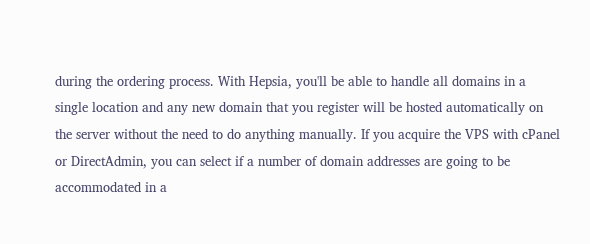during the ordering process. With Hepsia, you'll be able to handle all domains in a single location and any new domain that you register will be hosted automatically on the server without the need to do anything manually. If you acquire the VPS with cPanel or DirectAdmin, you can select if a number of domain addresses are going to be accommodated in a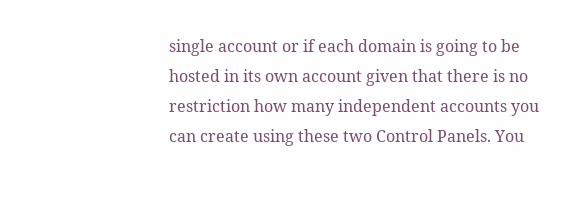single account or if each domain is going to be hosted in its own account given that there is no restriction how many independent accounts you can create using these two Control Panels. You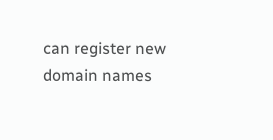can register new domain names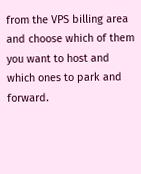from the VPS billing area and choose which of them you want to host and which ones to park and forward.